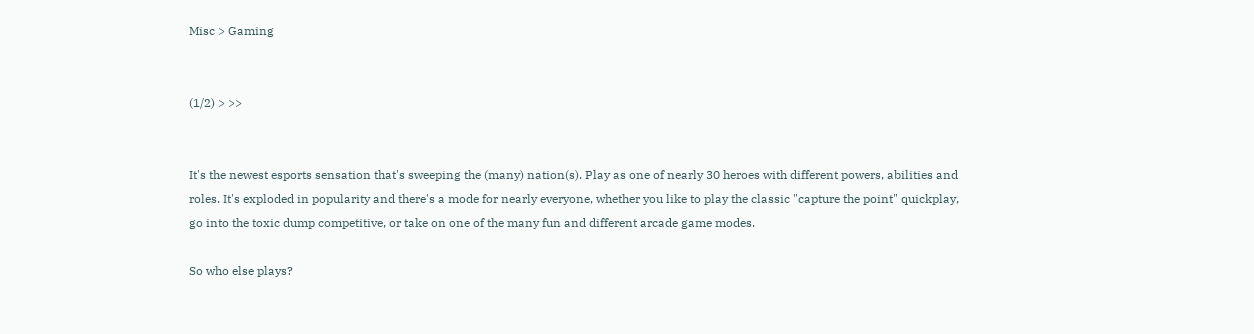Misc > Gaming


(1/2) > >>


It's the newest esports sensation that's sweeping the (many) nation(s). Play as one of nearly 30 heroes with different powers, abilities and roles. It's exploded in popularity and there's a mode for nearly everyone, whether you like to play the classic "capture the point" quickplay, go into the toxic dump competitive, or take on one of the many fun and different arcade game modes.

So who else plays?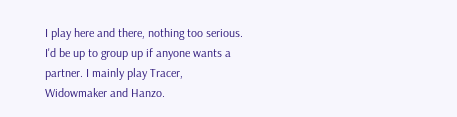I play here and there, nothing too serious. I'd be up to group up if anyone wants a partner. I mainly play Tracer, Widowmaker and Hanzo.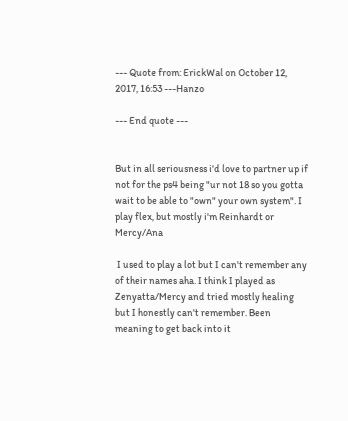--- Quote from: ErickWal on October 12, 2017, 16:53 ---Hanzo

--- End quote ---


But in all seriousness i'd love to partner up if not for the ps4 being "ur not 18 so you gotta wait to be able to "own" your own system". I play flex, but mostly i'm Reinhardt or Mercy/Ana

 I used to play a lot but I can't remember any of their names aha. I think I played as Zenyatta/Mercy and tried mostly healing but I honestly can't remember. Been meaning to get back into it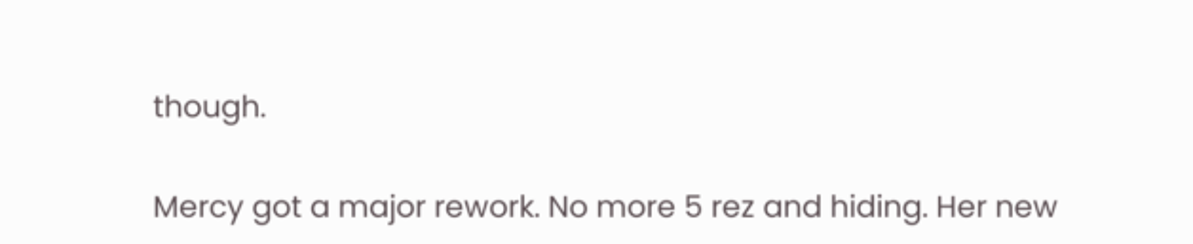though.

Mercy got a major rework. No more 5 rez and hiding. Her new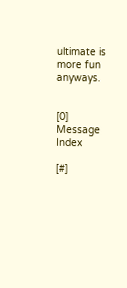ultimate is more fun anyways.


[0] Message Index

[#]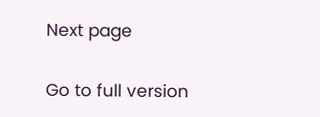Next page

Go to full version